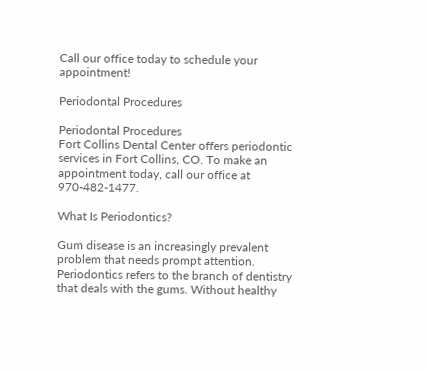Call our office today to schedule your appointment!

Periodontal Procedures

Periodontal Procedures
Fort Collins Dental Center offers periodontic services in Fort Collins, CO. To make an appointment today, call our office at 970-482-1477.

What Is Periodontics?

Gum disease is an increasingly prevalent problem that needs prompt attention. Periodontics refers to the branch of dentistry that deals with the gums. Without healthy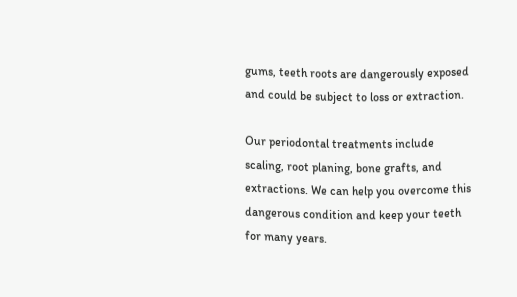gums, teeth roots are dangerously exposed and could be subject to loss or extraction.

Our periodontal treatments include scaling, root planing, bone grafts, and extractions. We can help you overcome this dangerous condition and keep your teeth for many years.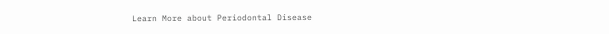Learn More about Periodontal Disease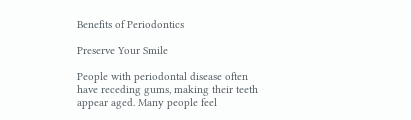Benefits of Periodontics

Preserve Your Smile

People with periodontal disease often have receding gums, making their teeth appear aged. Many people feel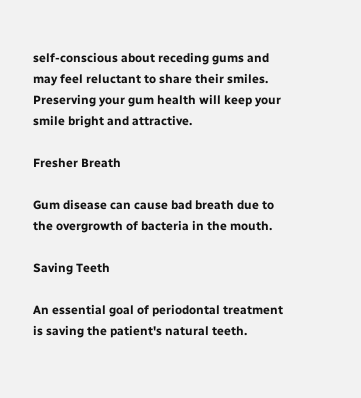self-conscious about receding gums and may feel reluctant to share their smiles. Preserving your gum health will keep your smile bright and attractive.

Fresher Breath

Gum disease can cause bad breath due to the overgrowth of bacteria in the mouth.

Saving Teeth

An essential goal of periodontal treatment is saving the patient's natural teeth.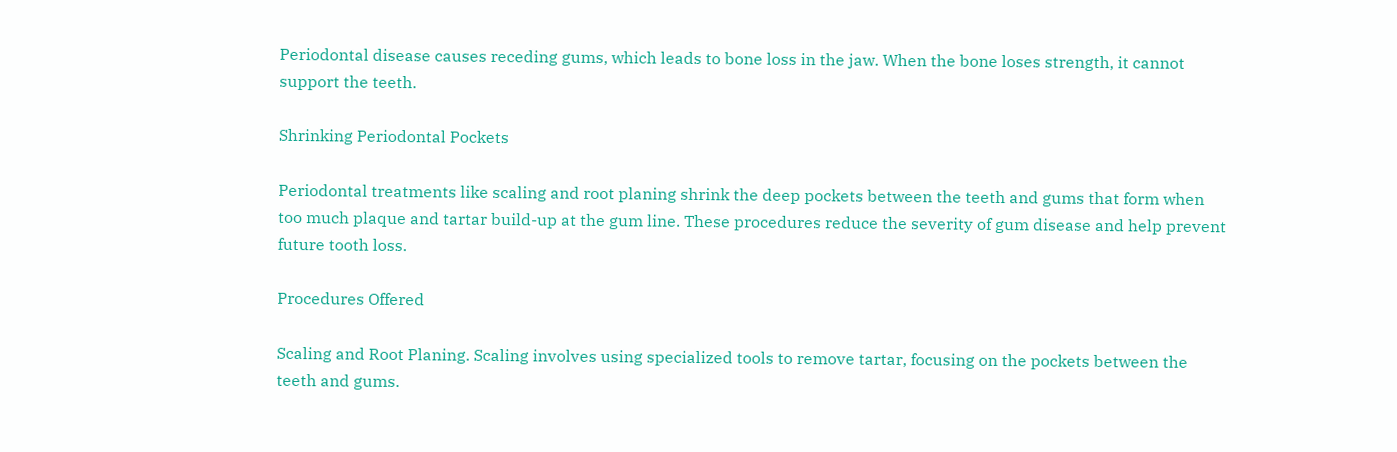Periodontal disease causes receding gums, which leads to bone loss in the jaw. When the bone loses strength, it cannot support the teeth.

Shrinking Periodontal Pockets

Periodontal treatments like scaling and root planing shrink the deep pockets between the teeth and gums that form when too much plaque and tartar build-up at the gum line. These procedures reduce the severity of gum disease and help prevent future tooth loss.

Procedures Offered

Scaling and Root Planing. Scaling involves using specialized tools to remove tartar, focusing on the pockets between the teeth and gums.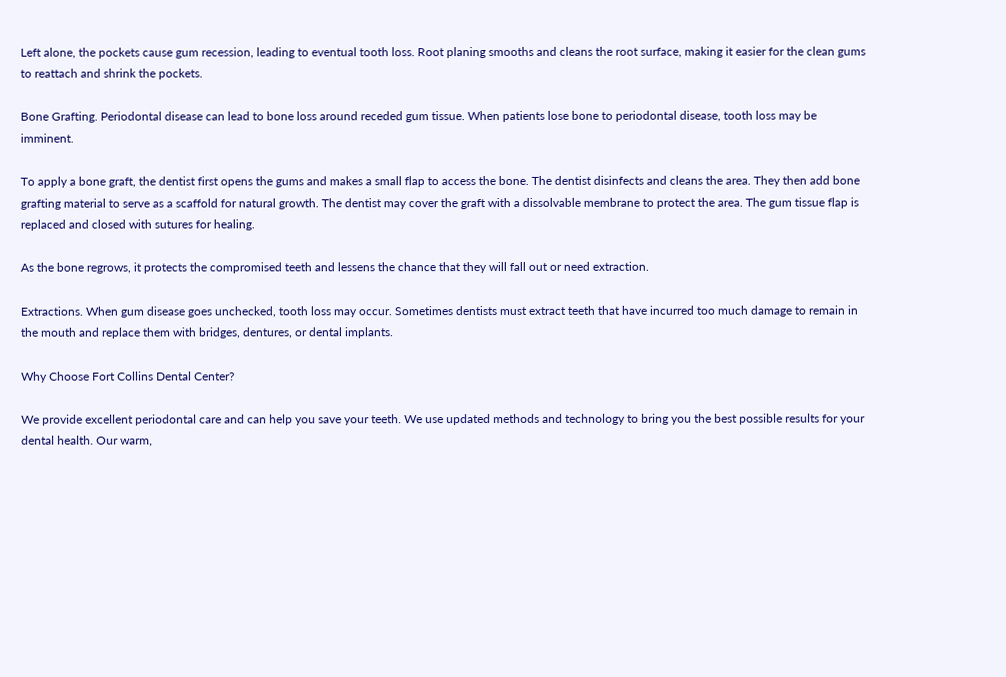Left alone, the pockets cause gum recession, leading to eventual tooth loss. Root planing smooths and cleans the root surface, making it easier for the clean gums to reattach and shrink the pockets.

Bone Grafting. Periodontal disease can lead to bone loss around receded gum tissue. When patients lose bone to periodontal disease, tooth loss may be imminent.

To apply a bone graft, the dentist first opens the gums and makes a small flap to access the bone. The dentist disinfects and cleans the area. They then add bone grafting material to serve as a scaffold for natural growth. The dentist may cover the graft with a dissolvable membrane to protect the area. The gum tissue flap is replaced and closed with sutures for healing.

As the bone regrows, it protects the compromised teeth and lessens the chance that they will fall out or need extraction.

Extractions. When gum disease goes unchecked, tooth loss may occur. Sometimes dentists must extract teeth that have incurred too much damage to remain in the mouth and replace them with bridges, dentures, or dental implants.

Why Choose Fort Collins Dental Center?

We provide excellent periodontal care and can help you save your teeth. We use updated methods and technology to bring you the best possible results for your dental health. Our warm,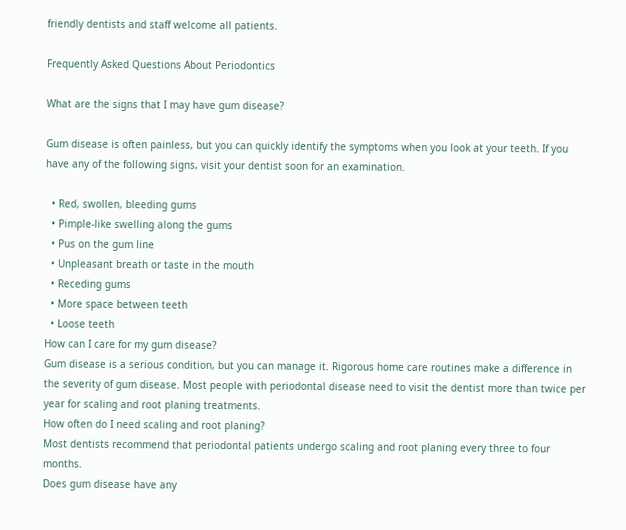friendly dentists and staff welcome all patients.

Frequently Asked Questions About Periodontics

What are the signs that I may have gum disease?

Gum disease is often painless, but you can quickly identify the symptoms when you look at your teeth. If you have any of the following signs, visit your dentist soon for an examination.

  • Red, swollen, bleeding gums
  • Pimple-like swelling along the gums
  • Pus on the gum line
  • Unpleasant breath or taste in the mouth
  • Receding gums
  • More space between teeth
  • Loose teeth
How can I care for my gum disease?
Gum disease is a serious condition, but you can manage it. Rigorous home care routines make a difference in the severity of gum disease. Most people with periodontal disease need to visit the dentist more than twice per year for scaling and root planing treatments.
How often do I need scaling and root planing?
Most dentists recommend that periodontal patients undergo scaling and root planing every three to four months.
Does gum disease have any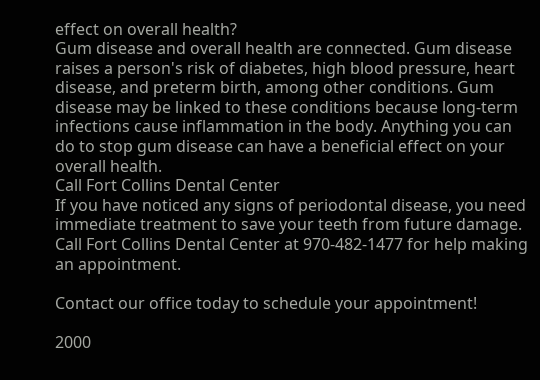effect on overall health?
Gum disease and overall health are connected. Gum disease raises a person's risk of diabetes, high blood pressure, heart disease, and preterm birth, among other conditions. Gum disease may be linked to these conditions because long-term infections cause inflammation in the body. Anything you can do to stop gum disease can have a beneficial effect on your overall health.
Call Fort Collins Dental Center
If you have noticed any signs of periodontal disease, you need immediate treatment to save your teeth from future damage. Call Fort Collins Dental Center at 970-482-1477 for help making an appointment.

Contact our office today to schedule your appointment!

2000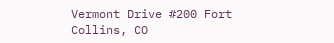Vermont Drive #200 Fort Collins, CO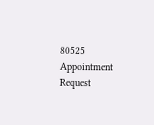80525
Appointment Request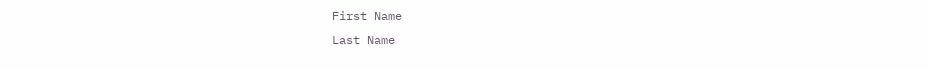First Name
Last Name